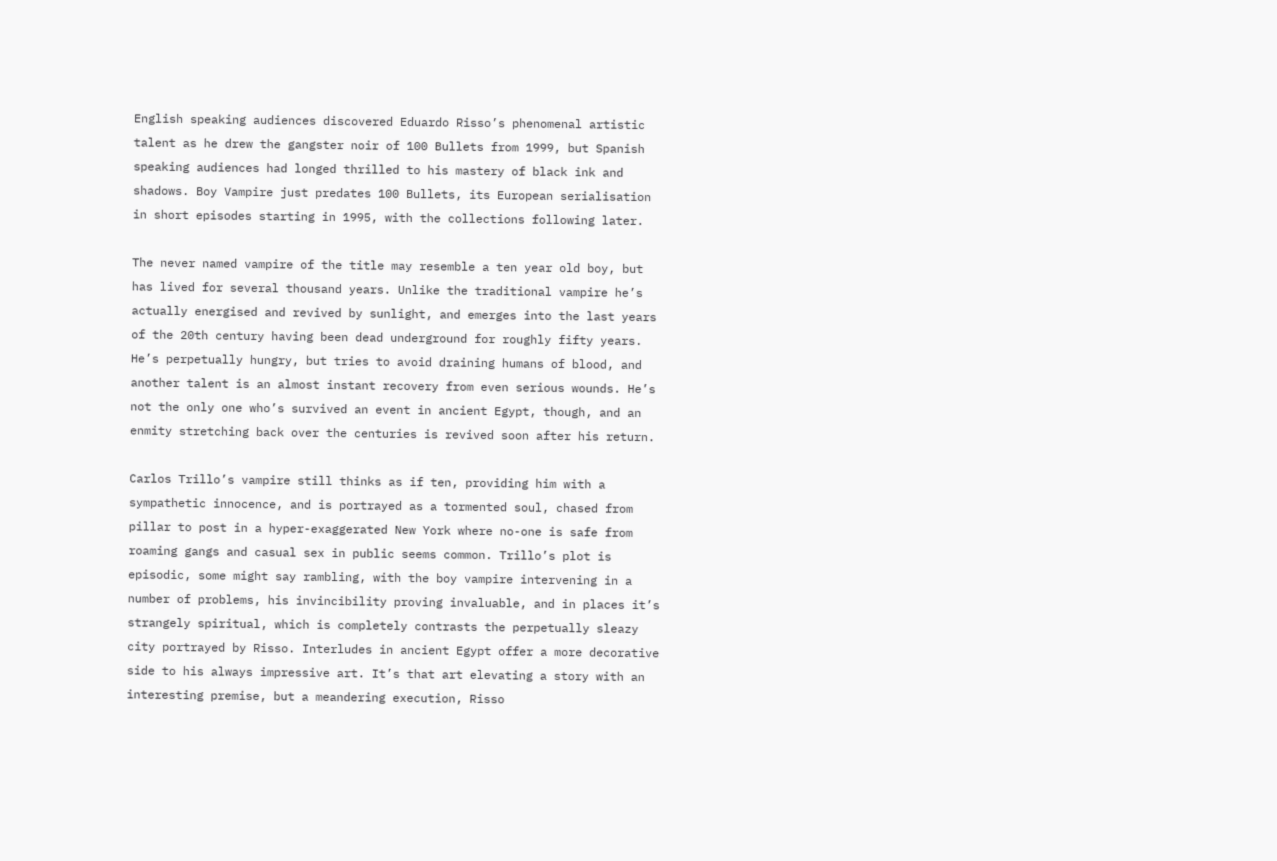English speaking audiences discovered Eduardo Risso’s phenomenal artistic talent as he drew the gangster noir of 100 Bullets from 1999, but Spanish speaking audiences had longed thrilled to his mastery of black ink and shadows. Boy Vampire just predates 100 Bullets, its European serialisation in short episodes starting in 1995, with the collections following later.

The never named vampire of the title may resemble a ten year old boy, but has lived for several thousand years. Unlike the traditional vampire he’s actually energised and revived by sunlight, and emerges into the last years of the 20th century having been dead underground for roughly fifty years. He’s perpetually hungry, but tries to avoid draining humans of blood, and another talent is an almost instant recovery from even serious wounds. He’s not the only one who’s survived an event in ancient Egypt, though, and an enmity stretching back over the centuries is revived soon after his return.

Carlos Trillo’s vampire still thinks as if ten, providing him with a sympathetic innocence, and is portrayed as a tormented soul, chased from pillar to post in a hyper-exaggerated New York where no-one is safe from roaming gangs and casual sex in public seems common. Trillo’s plot is episodic, some might say rambling, with the boy vampire intervening in a number of problems, his invincibility proving invaluable, and in places it’s strangely spiritual, which is completely contrasts the perpetually sleazy city portrayed by Risso. Interludes in ancient Egypt offer a more decorative side to his always impressive art. It’s that art elevating a story with an interesting premise, but a meandering execution, Risso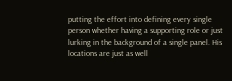putting the effort into defining every single person whether having a supporting role or just lurking in the background of a single panel. His locations are just as well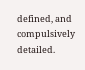defined, and compulsively detailed.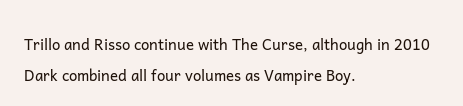Trillo and Risso continue with The Curse, although in 2010 Dark combined all four volumes as Vampire Boy.